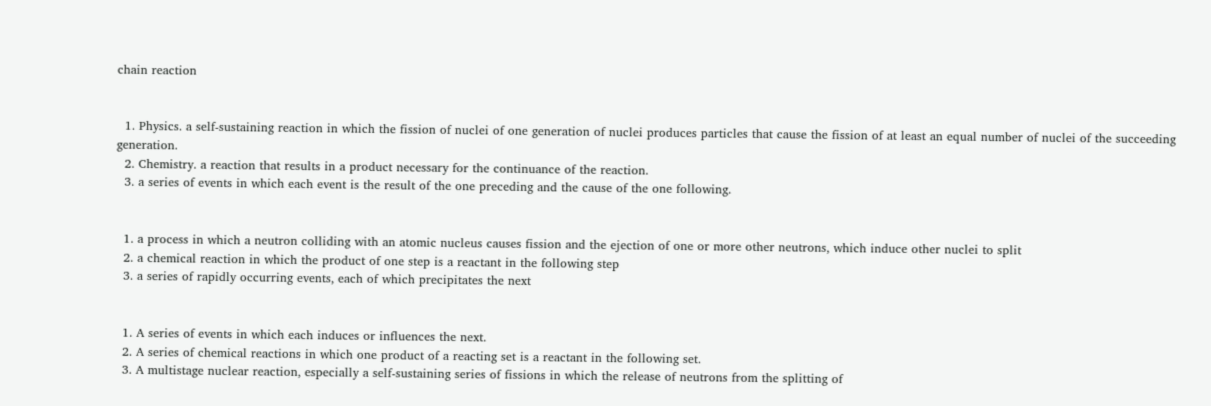chain reaction


  1. Physics. a self-sustaining reaction in which the fission of nuclei of one generation of nuclei produces particles that cause the fission of at least an equal number of nuclei of the succeeding generation.
  2. Chemistry. a reaction that results in a product necessary for the continuance of the reaction.
  3. a series of events in which each event is the result of the one preceding and the cause of the one following.


  1. a process in which a neutron colliding with an atomic nucleus causes fission and the ejection of one or more other neutrons, which induce other nuclei to split
  2. a chemical reaction in which the product of one step is a reactant in the following step
  3. a series of rapidly occurring events, each of which precipitates the next


  1. A series of events in which each induces or influences the next.
  2. A series of chemical reactions in which one product of a reacting set is a reactant in the following set.
  3. A multistage nuclear reaction, especially a self-sustaining series of fissions in which the release of neutrons from the splitting of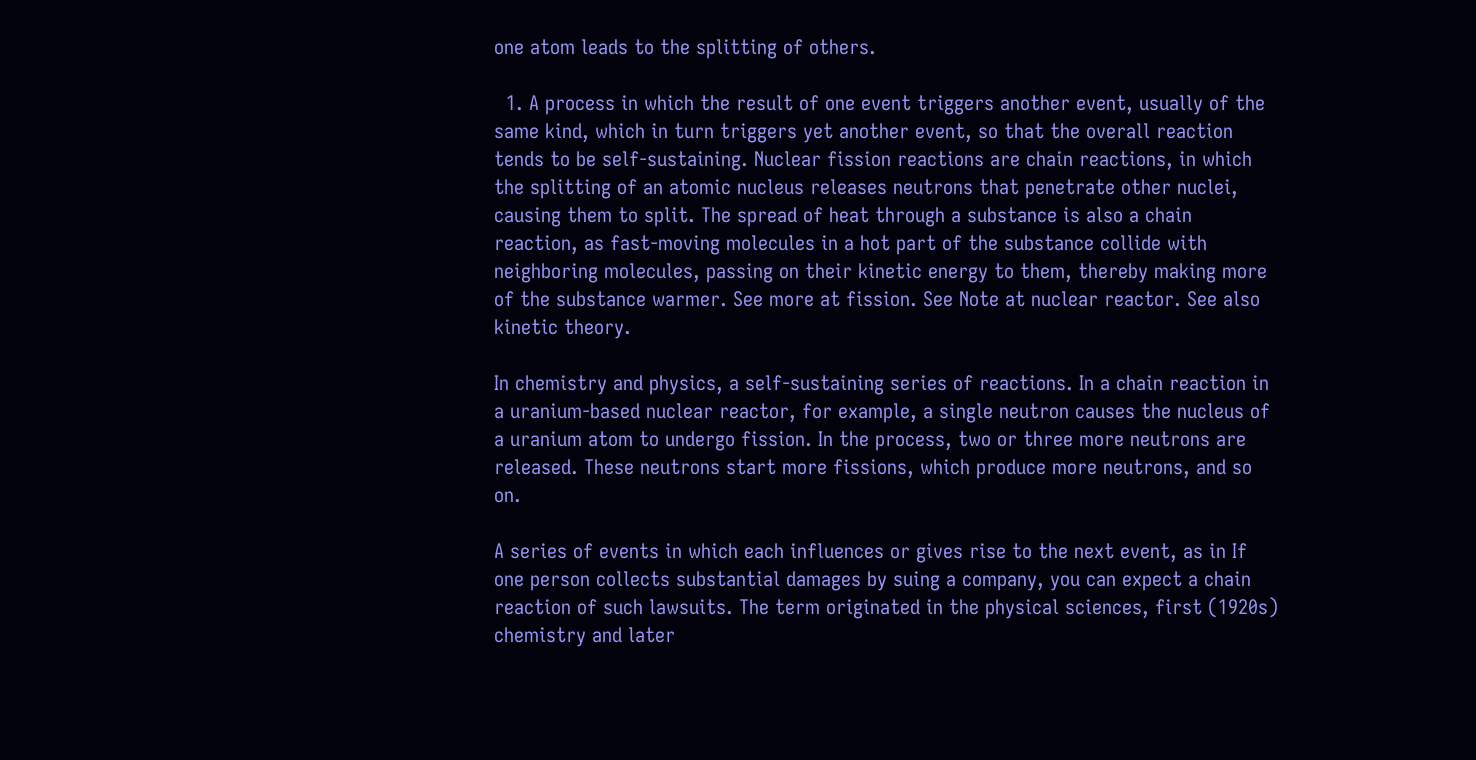one atom leads to the splitting of others.

  1. A process in which the result of one event triggers another event, usually of the same kind, which in turn triggers yet another event, so that the overall reaction tends to be self-sustaining. Nuclear fission reactions are chain reactions, in which the splitting of an atomic nucleus releases neutrons that penetrate other nuclei, causing them to split. The spread of heat through a substance is also a chain reaction, as fast-moving molecules in a hot part of the substance collide with neighboring molecules, passing on their kinetic energy to them, thereby making more of the substance warmer. See more at fission. See Note at nuclear reactor. See also kinetic theory.

In chemistry and physics, a self-sustaining series of reactions. In a chain reaction in a uranium-based nuclear reactor, for example, a single neutron causes the nucleus of a uranium atom to undergo fission. In the process, two or three more neutrons are released. These neutrons start more fissions, which produce more neutrons, and so on.

A series of events in which each influences or gives rise to the next event, as in If one person collects substantial damages by suing a company, you can expect a chain reaction of such lawsuits. The term originated in the physical sciences, first (1920s) chemistry and later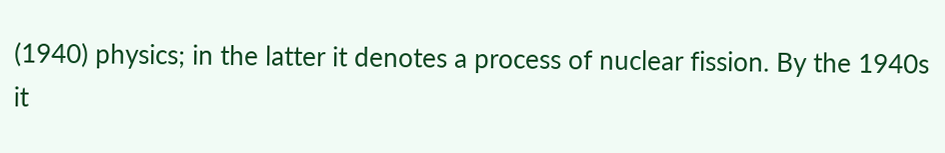(1940) physics; in the latter it denotes a process of nuclear fission. By the 1940s it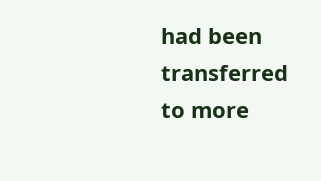had been transferred to more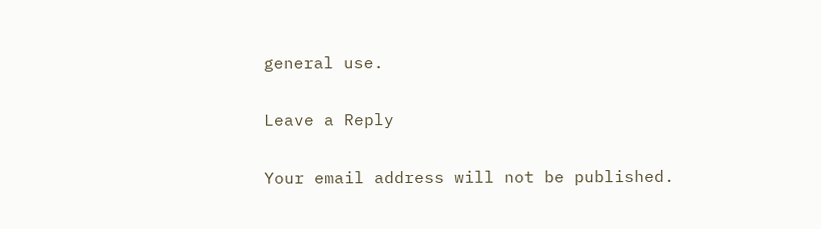general use.

Leave a Reply

Your email address will not be published.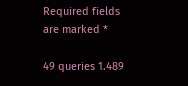Required fields are marked *

49 queries 1.489